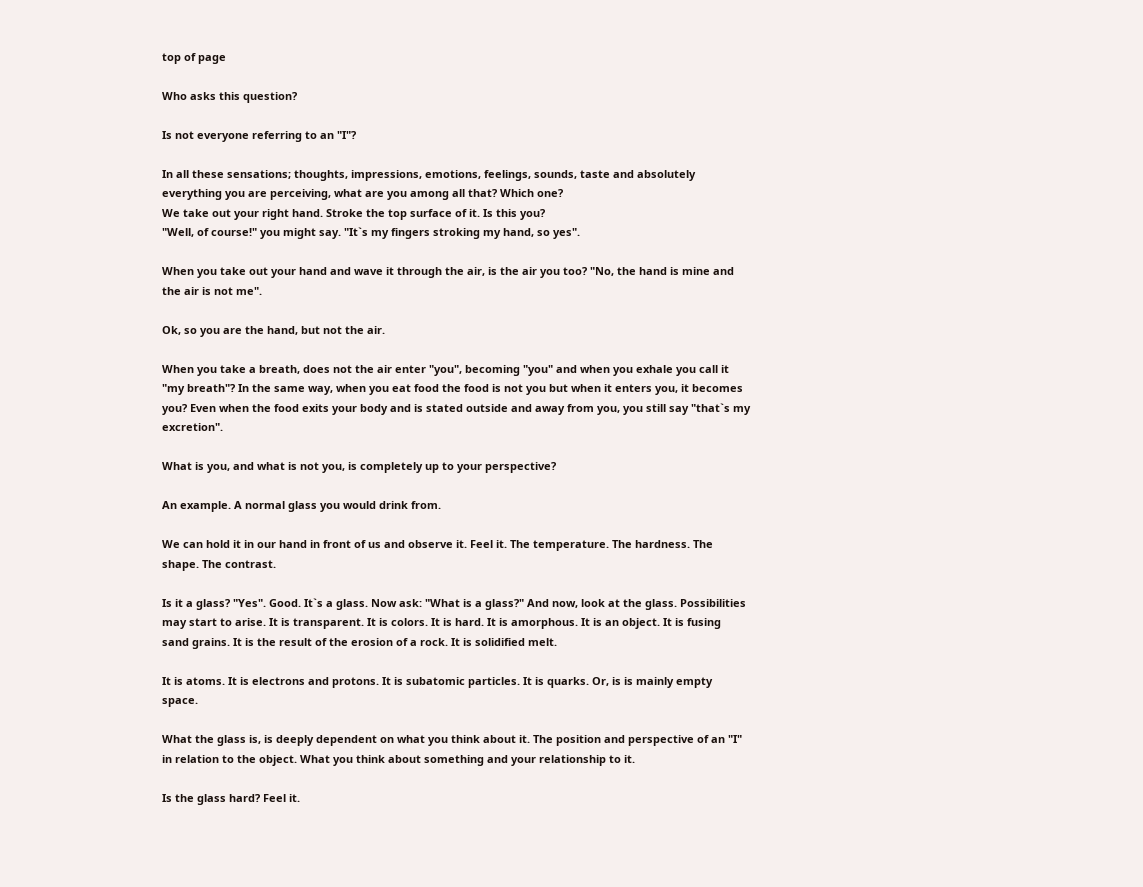top of page

Who asks this question?

Is not everyone referring to an "I"?

In all these sensations; thoughts, impressions, emotions, feelings, sounds, taste and absolutely everything you are perceiving, what are you among all that? Which one?
We take out your right hand. Stroke the top surface of it. Is this you?
"Well, of course!" you might say. "It`s my fingers stroking my hand, so yes".

When you take out your hand and wave it through the air, is the air you too? "No, the hand is mine and the air is not me".

Ok, so you are the hand, but not the air.

When you take a breath, does not the air enter "you", becoming "you" and when you exhale you call it "my breath"? In the same way, when you eat food the food is not you but when it enters you, it becomes you? Even when the food exits your body and is stated outside and away from you, you still say "that`s my excretion".

What is you, and what is not you, is completely up to your perspective?

An example. A normal glass you would drink from.

We can hold it in our hand in front of us and observe it. Feel it. The temperature. The hardness. The shape. The contrast.

Is it a glass? "Yes". Good. It`s a glass. Now ask: "What is a glass?" And now, look at the glass. Possibilities may start to arise. It is transparent. It is colors. It is hard. It is amorphous. It is an object. It is fusing sand grains. It is the result of the erosion of a rock. It is solidified melt.

It is atoms. It is electrons and protons. It is subatomic particles. It is quarks. Or, is is mainly empty space.

What the glass is, is deeply dependent on what you think about it. The position and perspective of an "I" in relation to the object. What you think about something and your relationship to it.

Is the glass hard? Feel it.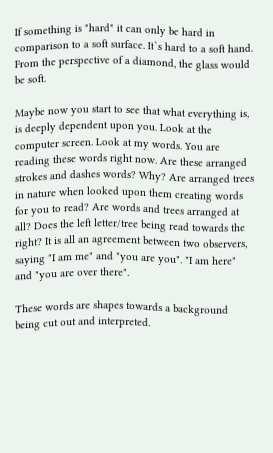If something is "hard" it can only be hard in comparison to a soft surface. It`s hard to a soft hand. From the perspective of a diamond, the glass would be soft.

Maybe now you start to see that what everything is, is deeply dependent upon you. Look at the computer screen. Look at my words. You are reading these words right now. Are these arranged strokes and dashes words? Why? Are arranged trees in nature when looked upon them creating words for you to read? Are words and trees arranged at all? Does the left letter/tree being read towards the right? It is all an agreement between two observers, saying "I am me" and "you are you". "I am here" and "you are over there".

These words are shapes towards a background being cut out and interpreted.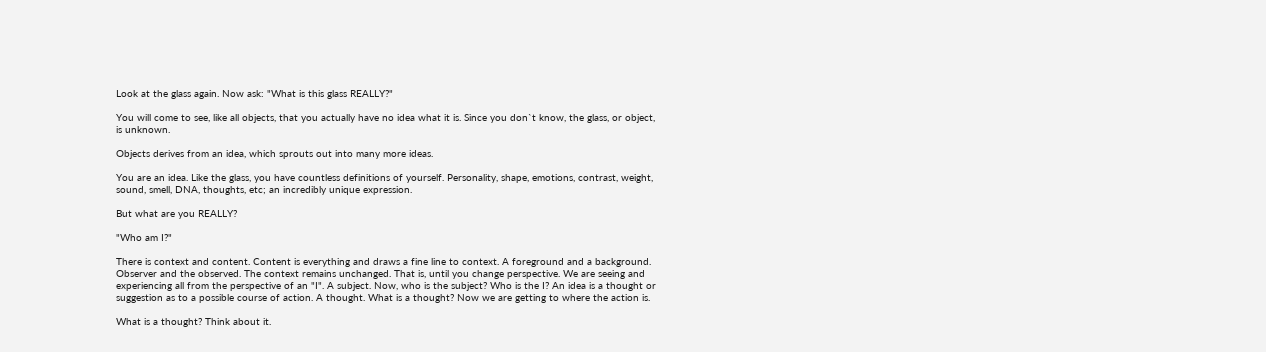Look at the glass again. Now ask: "What is this glass REALLY?"

You will come to see, like all objects, that you actually have no idea what it is. Since you don`t know, the glass, or object, is unknown.

Objects derives from an idea, which sprouts out into many more ideas.

You are an idea. Like the glass, you have countless definitions of yourself. Personality, shape, emotions, contrast, weight, sound, smell, DNA, thoughts, etc; an incredibly unique expression.

But what are you REALLY?

"Who am I?"

There is context and content. Content is everything and draws a fine line to context. A foreground and a background. Observer and the observed. The context remains unchanged. That is, until you change perspective. We are seeing and experiencing all from the perspective of an "I". A subject. Now, who is the subject? Who is the I? An idea is a thought or suggestion as to a possible course of action. A thought. What is a thought? Now we are getting to where the action is.

What is a thought? Think about it.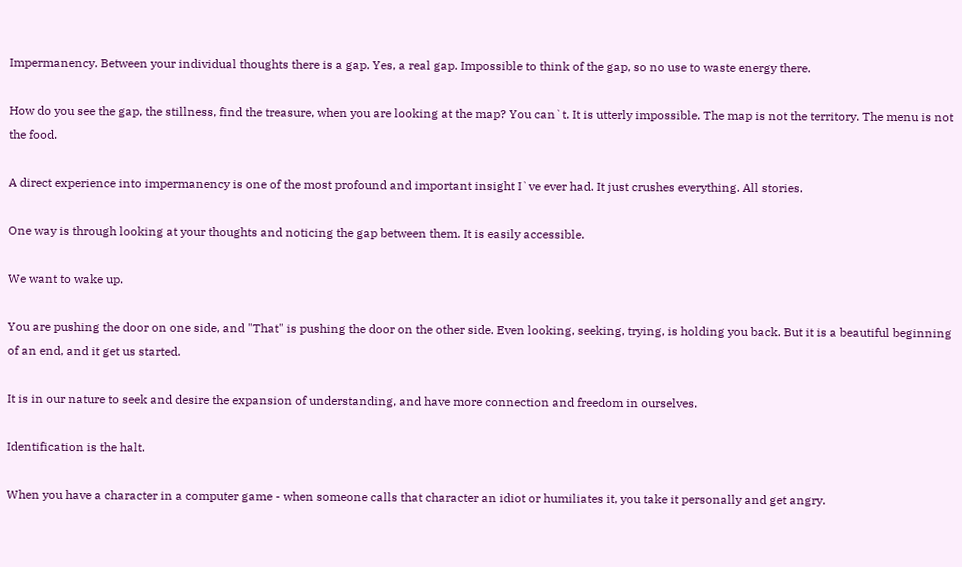Impermanency. Between your individual thoughts there is a gap. Yes, a real gap. Impossible to think of the gap, so no use to waste energy there.

How do you see the gap, the stillness, find the treasure, when you are looking at the map? You can`t. It is utterly impossible. The map is not the territory. The menu is not the food.

A direct experience into impermanency is one of the most profound and important insight I`ve ever had. It just crushes everything. All stories.

One way is through looking at your thoughts and noticing the gap between them. It is easily accessible.

We want to wake up.

You are pushing the door on one side, and "That" is pushing the door on the other side. Even looking, seeking, trying, is holding you back. But it is a beautiful beginning of an end, and it get us started.

It is in our nature to seek and desire the expansion of understanding, and have more connection and freedom in ourselves.

Identification is the halt.

When you have a character in a computer game - when someone calls that character an idiot or humiliates it, you take it personally and get angry.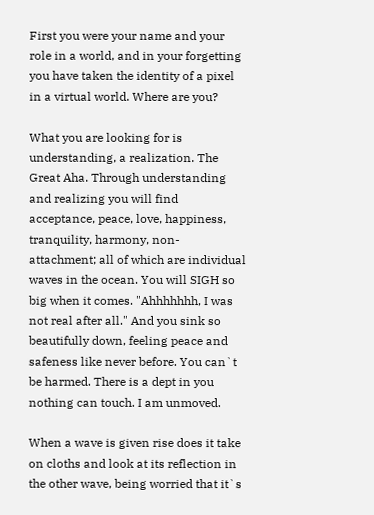First you were your name and your role in a world, and in your forgetting you have taken the identity of a pixel in a virtual world. Where are you?

What you are looking for is understanding, a realization. The Great Aha. Through understanding and realizing you will find acceptance, peace, love, happiness, tranquility, harmony, non-attachment; all of which are individual waves in the ocean. You will SIGH so big when it comes. "Ahhhhhhh, I was not real after all." And you sink so beautifully down, feeling peace and safeness like never before. You can`t be harmed. There is a dept in you nothing can touch. I am unmoved.

When a wave is given rise does it take on cloths and look at its reflection in the other wave, being worried that it`s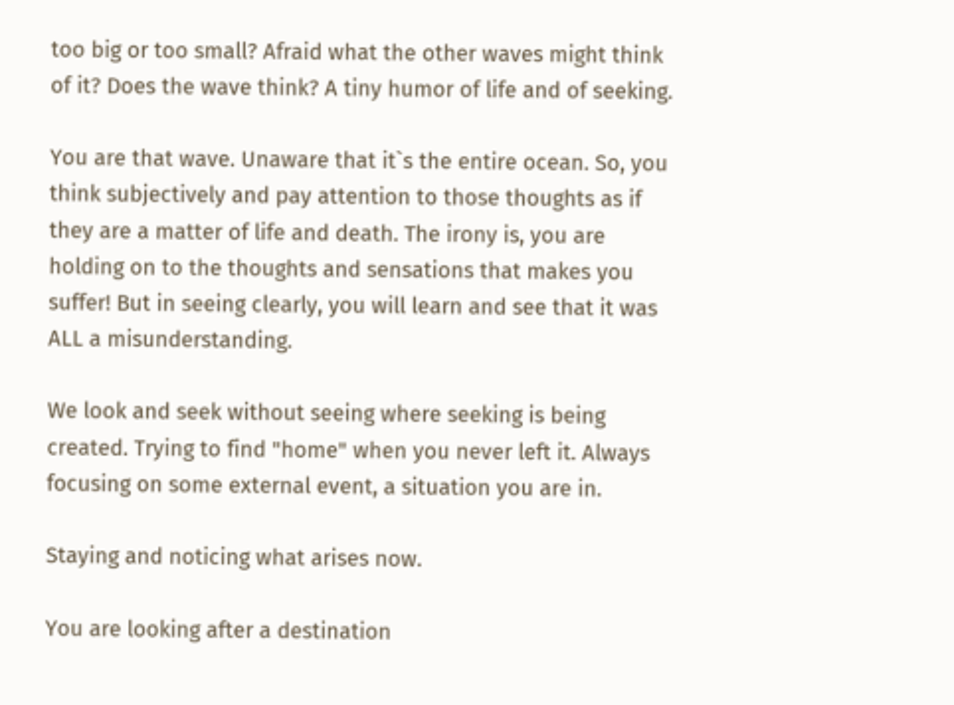too big or too small? Afraid what the other waves might think of it? Does the wave think? A tiny humor of life and of seeking.

You are that wave. Unaware that it`s the entire ocean. So, you think subjectively and pay attention to those thoughts as if they are a matter of life and death. The irony is, you are holding on to the thoughts and sensations that makes you suffer! But in seeing clearly, you will learn and see that it was ALL a misunderstanding.

We look and seek without seeing where seeking is being created. Trying to find "home" when you never left it. Always focusing on some external event, a situation you are in.

Staying and noticing what arises now.

You are looking after a destination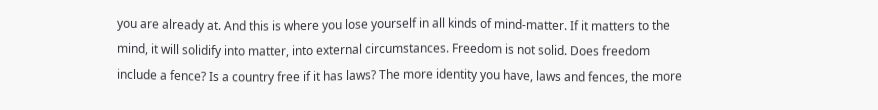you are already at. And this is where you lose yourself in all kinds of mind-matter. If it matters to the mind, it will solidify into matter, into external circumstances. Freedom is not solid. Does freedom include a fence? Is a country free if it has laws? The more identity you have, laws and fences, the more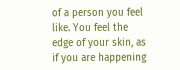of a person you feel like. You feel the edge of your skin, as if you are happening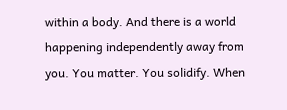within a body. And there is a world happening independently away from you. You matter. You solidify. When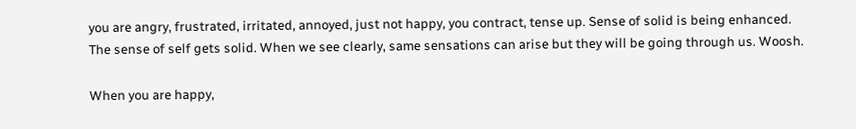you are angry, frustrated, irritated, annoyed, just not happy, you contract, tense up. Sense of solid is being enhanced. The sense of self gets solid. When we see clearly, same sensations can arise but they will be going through us. Woosh.

When you are happy,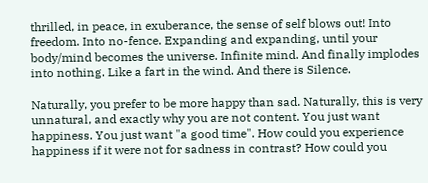thrilled, in peace, in exuberance, the sense of self blows out! Into freedom. Into no-fence. Expanding and expanding, until your body/mind becomes the universe. Infinite mind. And finally implodes into nothing. Like a fart in the wind. And there is Silence.

Naturally, you prefer to be more happy than sad. Naturally, this is very unnatural, and exactly why you are not content. You just want happiness. You just want "a good time". How could you experience happiness if it were not for sadness in contrast? How could you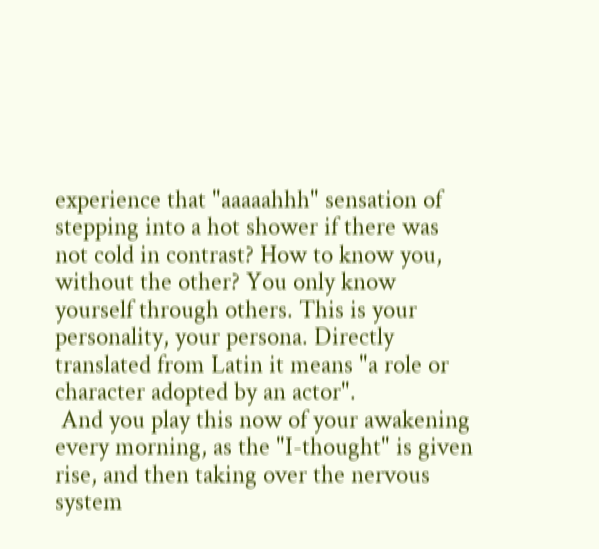experience that "aaaaahhh" sensation of stepping into a hot shower if there was not cold in contrast? How to know you, without the other? You only know yourself through others. This is your personality, your persona. Directly translated from Latin it means "a role or character adopted by an actor".
 And you play this now of your awakening every morning, as the "I-thought" is given rise, and then taking over the nervous system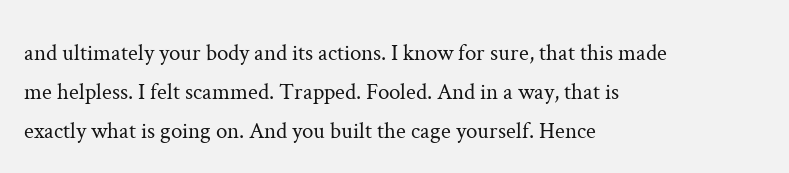and ultimately your body and its actions. I know for sure, that this made me helpless. I felt scammed. Trapped. Fooled. And in a way, that is exactly what is going on. And you built the cage yourself. Hence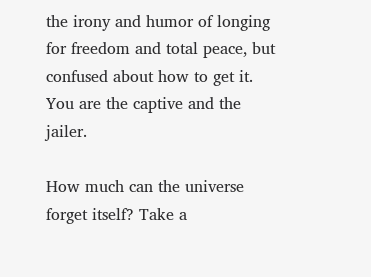the irony and humor of longing for freedom and total peace, but confused about how to get it. You are the captive and the jailer.

How much can the universe forget itself? Take a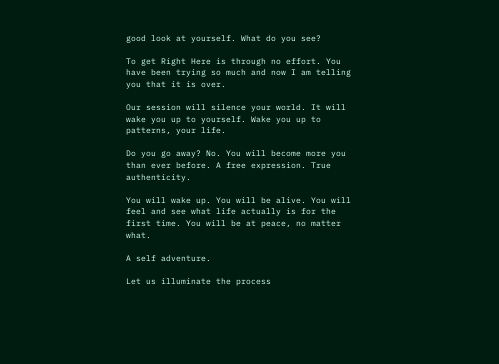good look at yourself. What do you see?

To get Right Here is through no effort. You have been trying so much and now I am telling you that it is over.

Our session will silence your world. It will wake you up to yourself. Wake you up to patterns, your life.

Do you go away? No. You will become more you than ever before. A free expression. True authenticity.

You will wake up. You will be alive. You will feel and see what life actually is for the first time. You will be at peace, no matter what.

A self adventure.

Let us illuminate the process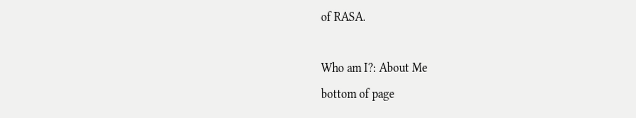of RASA.

Who am I?: About Me
bottom of page